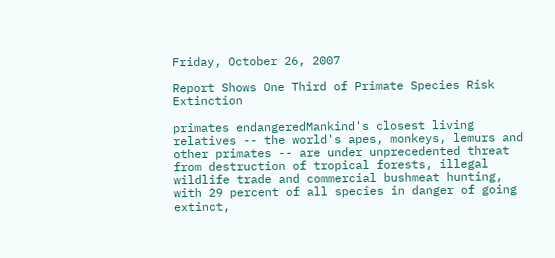Friday, October 26, 2007

Report Shows One Third of Primate Species Risk Extinction

primates endangeredMankind's closest living relatives -- the world's apes, monkeys, lemurs and other primates -- are under unprecedented threat from destruction of tropical forests, illegal wildlife trade and commercial bushmeat hunting, with 29 percent of all species in danger of going extinct,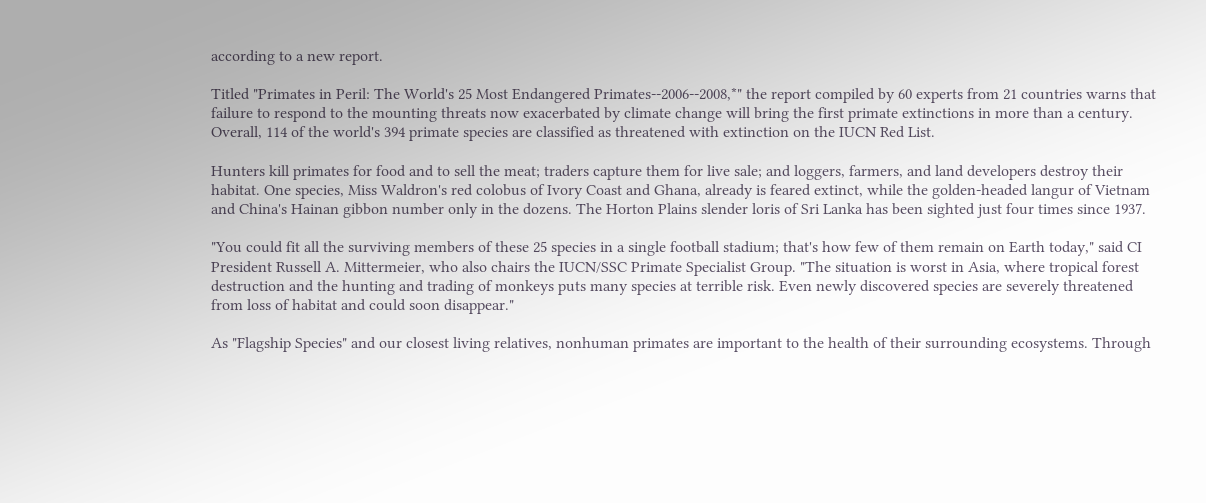according to a new report.

Titled "Primates in Peril: The World's 25 Most Endangered Primates--2006--2008,*" the report compiled by 60 experts from 21 countries warns that failure to respond to the mounting threats now exacerbated by climate change will bring the first primate extinctions in more than a century. Overall, 114 of the world's 394 primate species are classified as threatened with extinction on the IUCN Red List.

Hunters kill primates for food and to sell the meat; traders capture them for live sale; and loggers, farmers, and land developers destroy their habitat. One species, Miss Waldron's red colobus of Ivory Coast and Ghana, already is feared extinct, while the golden-headed langur of Vietnam and China's Hainan gibbon number only in the dozens. The Horton Plains slender loris of Sri Lanka has been sighted just four times since 1937.

"You could fit all the surviving members of these 25 species in a single football stadium; that's how few of them remain on Earth today," said CI President Russell A. Mittermeier, who also chairs the IUCN/SSC Primate Specialist Group. "The situation is worst in Asia, where tropical forest destruction and the hunting and trading of monkeys puts many species at terrible risk. Even newly discovered species are severely threatened from loss of habitat and could soon disappear."

As "Flagship Species" and our closest living relatives, nonhuman primates are important to the health of their surrounding ecosystems. Through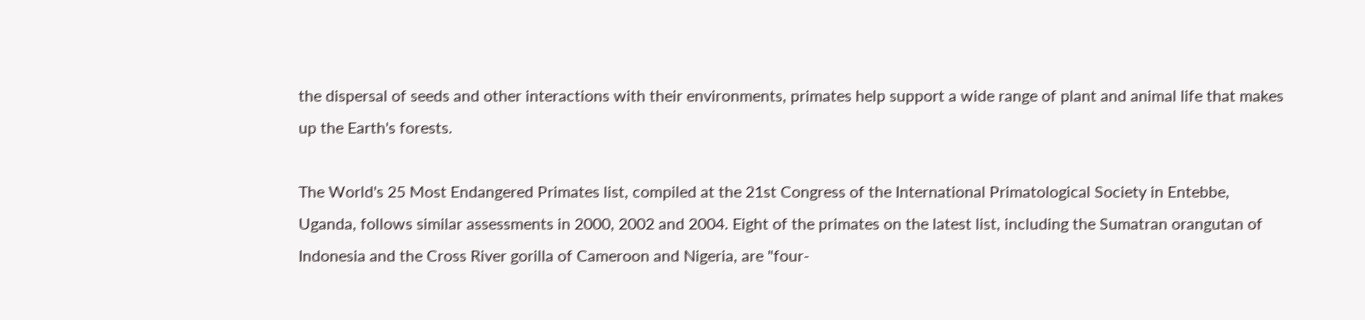the dispersal of seeds and other interactions with their environments, primates help support a wide range of plant and animal life that makes up the Earth's forests.

The World's 25 Most Endangered Primates list, compiled at the 21st Congress of the International Primatological Society in Entebbe, Uganda, follows similar assessments in 2000, 2002 and 2004. Eight of the primates on the latest list, including the Sumatran orangutan of Indonesia and the Cross River gorilla of Cameroon and Nigeria, are "four-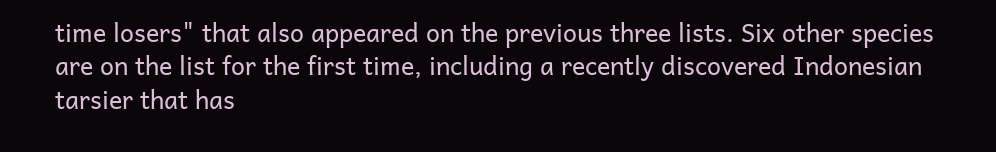time losers" that also appeared on the previous three lists. Six other species are on the list for the first time, including a recently discovered Indonesian tarsier that has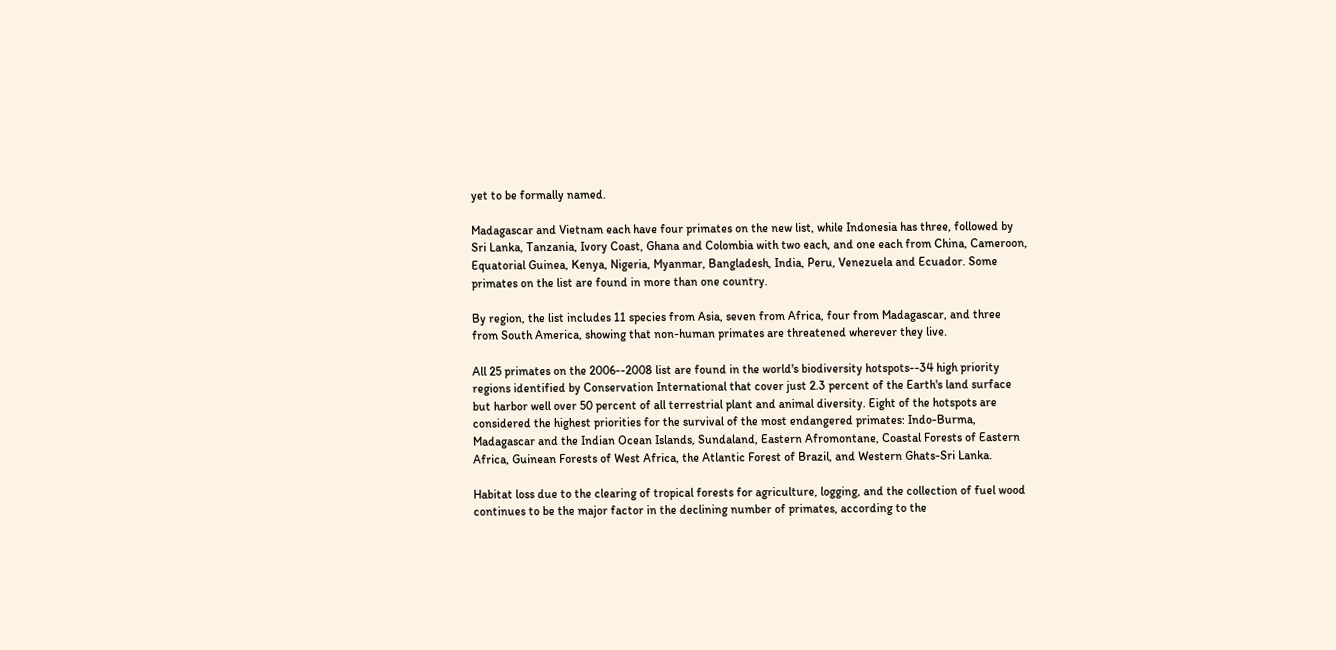yet to be formally named.

Madagascar and Vietnam each have four primates on the new list, while Indonesia has three, followed by Sri Lanka, Tanzania, Ivory Coast, Ghana and Colombia with two each, and one each from China, Cameroon, Equatorial Guinea, Kenya, Nigeria, Myanmar, Bangladesh, India, Peru, Venezuela and Ecuador. Some primates on the list are found in more than one country.

By region, the list includes 11 species from Asia, seven from Africa, four from Madagascar, and three from South America, showing that non-human primates are threatened wherever they live.

All 25 primates on the 2006--2008 list are found in the world's biodiversity hotspots--34 high priority regions identified by Conservation International that cover just 2.3 percent of the Earth's land surface but harbor well over 50 percent of all terrestrial plant and animal diversity. Eight of the hotspots are considered the highest priorities for the survival of the most endangered primates: Indo-Burma, Madagascar and the Indian Ocean Islands, Sundaland, Eastern Afromontane, Coastal Forests of Eastern Africa, Guinean Forests of West Africa, the Atlantic Forest of Brazil, and Western Ghats-Sri Lanka.

Habitat loss due to the clearing of tropical forests for agriculture, logging, and the collection of fuel wood continues to be the major factor in the declining number of primates, according to the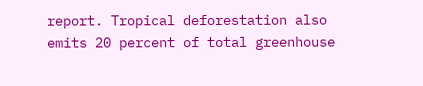report. Tropical deforestation also emits 20 percent of total greenhouse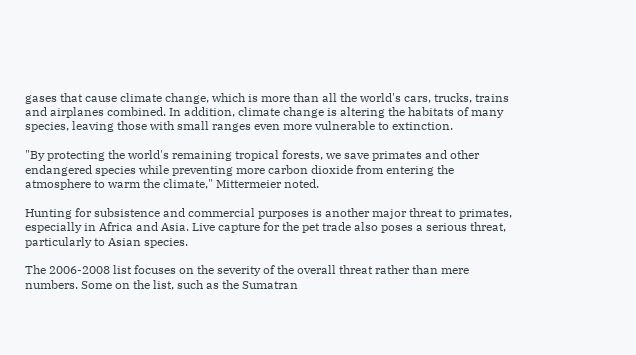gases that cause climate change, which is more than all the world's cars, trucks, trains and airplanes combined. In addition, climate change is altering the habitats of many species, leaving those with small ranges even more vulnerable to extinction.

"By protecting the world's remaining tropical forests, we save primates and other endangered species while preventing more carbon dioxide from entering the atmosphere to warm the climate," Mittermeier noted.

Hunting for subsistence and commercial purposes is another major threat to primates, especially in Africa and Asia. Live capture for the pet trade also poses a serious threat, particularly to Asian species.

The 2006-2008 list focuses on the severity of the overall threat rather than mere numbers. Some on the list, such as the Sumatran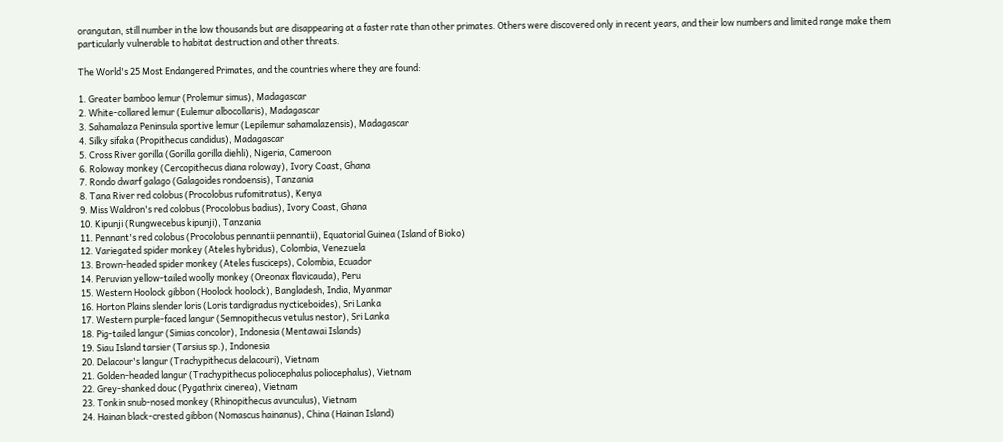orangutan, still number in the low thousands but are disappearing at a faster rate than other primates. Others were discovered only in recent years, and their low numbers and limited range make them particularly vulnerable to habitat destruction and other threats.

The World's 25 Most Endangered Primates, and the countries where they are found:

1. Greater bamboo lemur (Prolemur simus), Madagascar
2. White-collared lemur (Eulemur albocollaris), Madagascar
3. Sahamalaza Peninsula sportive lemur (Lepilemur sahamalazensis), Madagascar
4. Silky sifaka (Propithecus candidus), Madagascar
5. Cross River gorilla (Gorilla gorilla diehli), Nigeria, Cameroon
6. Roloway monkey (Cercopithecus diana roloway), Ivory Coast, Ghana
7. Rondo dwarf galago (Galagoides rondoensis), Tanzania
8. Tana River red colobus (Procolobus rufomitratus), Kenya
9. Miss Waldron's red colobus (Procolobus badius), Ivory Coast, Ghana
10. Kipunji (Rungwecebus kipunji), Tanzania
11. Pennant's red colobus (Procolobus pennantii pennantii), Equatorial Guinea (Island of Bioko)
12. Variegated spider monkey (Ateles hybridus), Colombia, Venezuela
13. Brown-headed spider monkey (Ateles fusciceps), Colombia, Ecuador
14. Peruvian yellow-tailed woolly monkey (Oreonax flavicauda), Peru
15. Western Hoolock gibbon (Hoolock hoolock), Bangladesh, India, Myanmar
16. Horton Plains slender loris (Loris tardigradus nycticeboides), Sri Lanka
17. Western purple-faced langur (Semnopithecus vetulus nestor), Sri Lanka
18. Pig-tailed langur (Simias concolor), Indonesia (Mentawai Islands)
19. Siau Island tarsier (Tarsius sp.), Indonesia
20. Delacour's langur (Trachypithecus delacouri), Vietnam
21. Golden-headed langur (Trachypithecus poliocephalus poliocephalus), Vietnam
22. Grey-shanked douc (Pygathrix cinerea), Vietnam
23. Tonkin snub-nosed monkey (Rhinopithecus avunculus), Vietnam
24. Hainan black-crested gibbon (Nomascus hainanus), China (Hainan Island)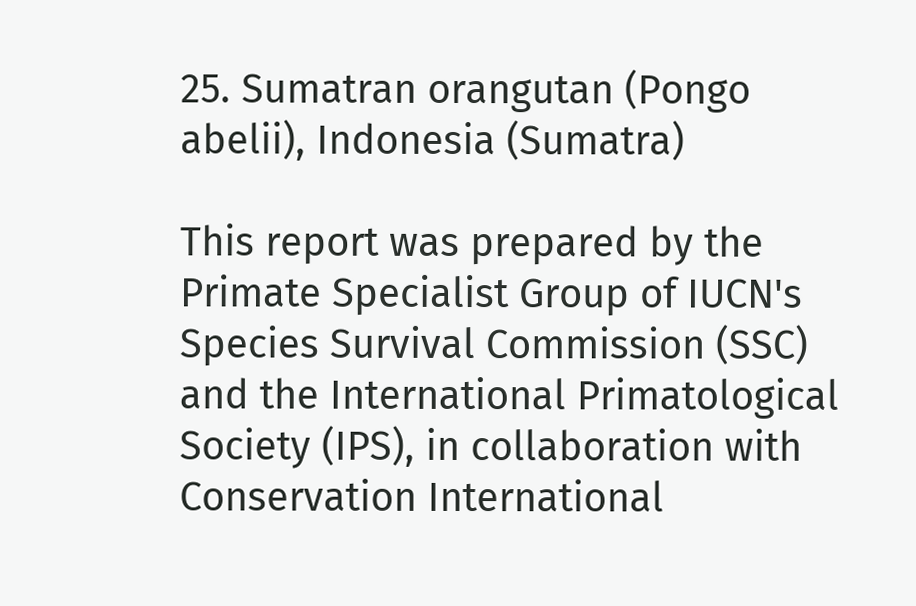25. Sumatran orangutan (Pongo abelii), Indonesia (Sumatra)

This report was prepared by the Primate Specialist Group of IUCN's Species Survival Commission (SSC) and the International Primatological Society (IPS), in collaboration with Conservation International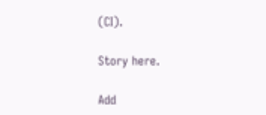(CI).

Story here.

Add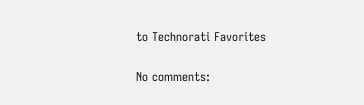to Technorati Favorites

No comments: